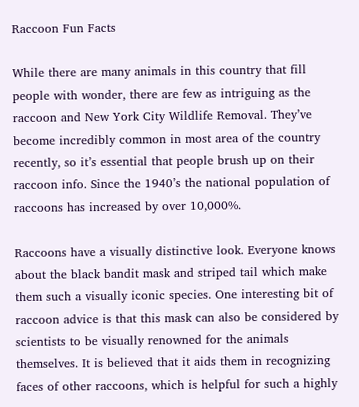Raccoon Fun Facts

While there are many animals in this country that fill people with wonder, there are few as intriguing as the raccoon and New York City Wildlife Removal. They’ve become incredibly common in most area of the country recently, so it’s essential that people brush up on their raccoon info. Since the 1940’s the national population of raccoons has increased by over 10,000%.

Raccoons have a visually distinctive look. Everyone knows about the black bandit mask and striped tail which make them such a visually iconic species. One interesting bit of raccoon advice is that this mask can also be considered by scientists to be visually renowned for the animals themselves. It is believed that it aids them in recognizing faces of other raccoons, which is helpful for such a highly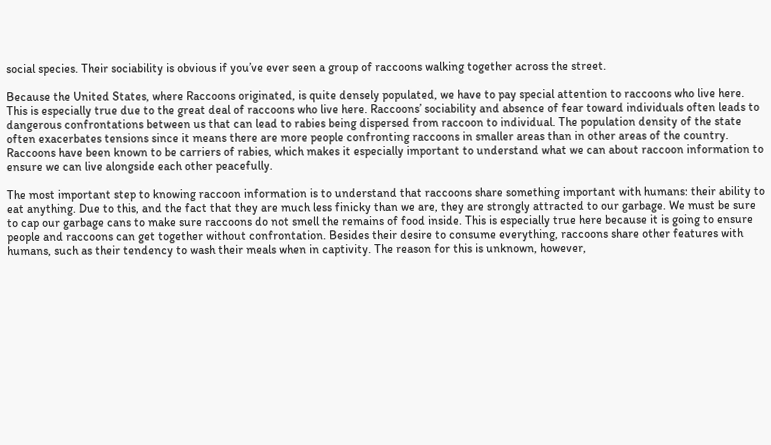social species. Their sociability is obvious if you’ve ever seen a group of raccoons walking together across the street.

Because the United States, where Raccoons originated, is quite densely populated, we have to pay special attention to raccoons who live here. This is especially true due to the great deal of raccoons who live here. Raccoons’ sociability and absence of fear toward individuals often leads to dangerous confrontations between us that can lead to rabies being dispersed from raccoon to individual. The population density of the state often exacerbates tensions since it means there are more people confronting raccoons in smaller areas than in other areas of the country. Raccoons have been known to be carriers of rabies, which makes it especially important to understand what we can about raccoon information to ensure we can live alongside each other peacefully.

The most important step to knowing raccoon information is to understand that raccoons share something important with humans: their ability to eat anything. Due to this, and the fact that they are much less finicky than we are, they are strongly attracted to our garbage. We must be sure to cap our garbage cans to make sure raccoons do not smell the remains of food inside. This is especially true here because it is going to ensure people and raccoons can get together without confrontation. Besides their desire to consume everything, raccoons share other features with humans, such as their tendency to wash their meals when in captivity. The reason for this is unknown, however,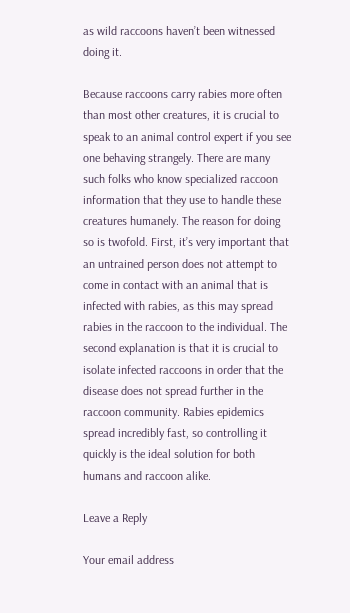as wild raccoons haven’t been witnessed doing it.

Because raccoons carry rabies more often than most other creatures, it is crucial to speak to an animal control expert if you see one behaving strangely. There are many such folks who know specialized raccoon information that they use to handle these creatures humanely. The reason for doing so is twofold. First, it’s very important that an untrained person does not attempt to come in contact with an animal that is infected with rabies, as this may spread rabies in the raccoon to the individual. The second explanation is that it is crucial to isolate infected raccoons in order that the disease does not spread further in the raccoon community. Rabies epidemics spread incredibly fast, so controlling it quickly is the ideal solution for both humans and raccoon alike.

Leave a Reply

Your email address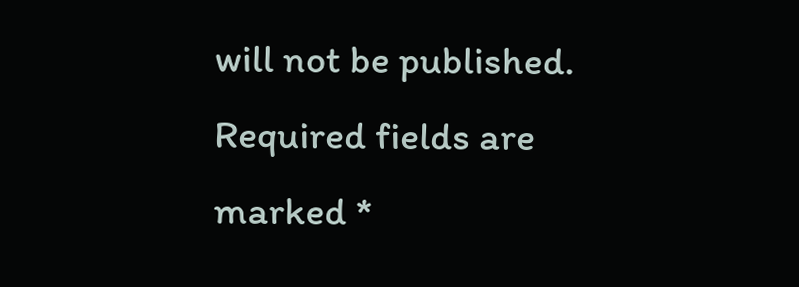will not be published. Required fields are marked *